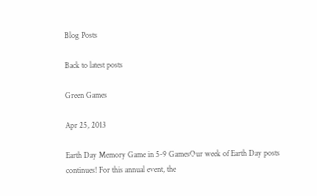Blog Posts

Back to latest posts

Green Games

Apr 25, 2013

Earth Day Memory Game in 5-9 GamesOur week of Earth Day posts continues! For this annual event, the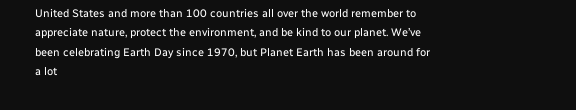United States and more than 100 countries all over the world remember to appreciate nature, protect the environment, and be kind to our planet. We’ve been celebrating Earth Day since 1970, but Planet Earth has been around for a lot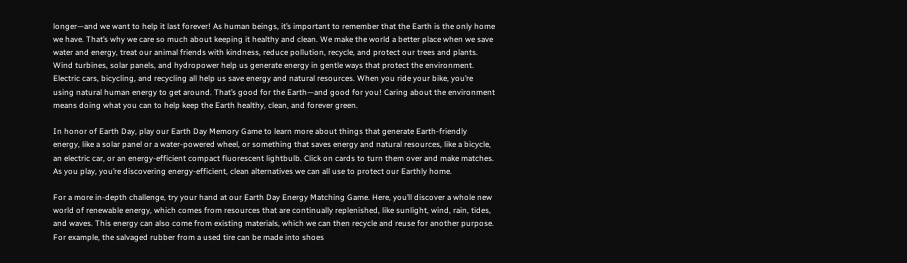longer—and we want to help it last forever! As human beings, it’s important to remember that the Earth is the only home we have. That’s why we care so much about keeping it healthy and clean. We make the world a better place when we save water and energy, treat our animal friends with kindness, reduce pollution, recycle, and protect our trees and plants. Wind turbines, solar panels, and hydropower help us generate energy in gentle ways that protect the environment. Electric cars, bicycling, and recycling all help us save energy and natural resources. When you ride your bike, you’re using natural human energy to get around. That’s good for the Earth—and good for you! Caring about the environment means doing what you can to help keep the Earth healthy, clean, and forever green.

In honor of Earth Day, play our Earth Day Memory Game to learn more about things that generate Earth-friendly energy, like a solar panel or a water-powered wheel, or something that saves energy and natural resources, like a bicycle, an electric car, or an energy-efficient compact fluorescent lightbulb. Click on cards to turn them over and make matches. As you play, you’re discovering energy-efficient, clean alternatives we can all use to protect our Earthly home.

For a more in-depth challenge, try your hand at our Earth Day Energy Matching Game. Here, you’ll discover a whole new world of renewable energy, which comes from resources that are continually replenished, like sunlight, wind, rain, tides, and waves. This energy can also come from existing materials, which we can then recycle and reuse for another purpose. For example, the salvaged rubber from a used tire can be made into shoes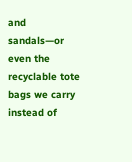and sandals—or even the recyclable tote bags we carry instead of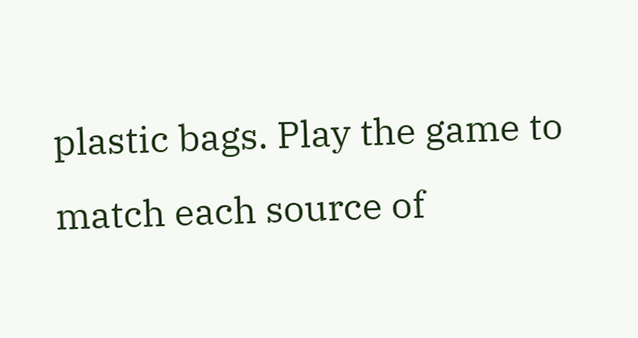plastic bags. Play the game to match each source of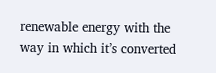renewable energy with the way in which it’s converted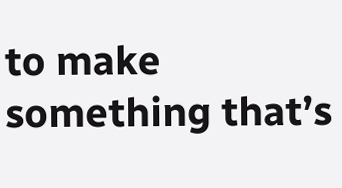to make something that’s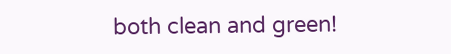both clean and green!